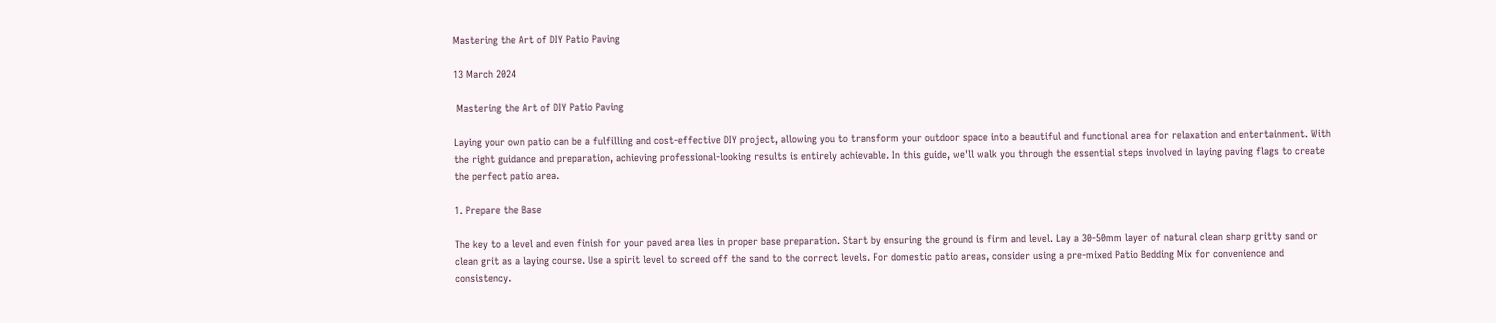Mastering the Art of DIY Patio Paving

13 March 2024

 Mastering the Art of DIY Patio Paving

Laying your own patio can be a fulfilling and cost-effective DIY project, allowing you to transform your outdoor space into a beautiful and functional area for relaxation and entertainment. With the right guidance and preparation, achieving professional-looking results is entirely achievable. In this guide, we'll walk you through the essential steps involved in laying paving flags to create the perfect patio area.

1. Prepare the Base

The key to a level and even finish for your paved area lies in proper base preparation. Start by ensuring the ground is firm and level. Lay a 30-50mm layer of natural clean sharp gritty sand or clean grit as a laying course. Use a spirit level to screed off the sand to the correct levels. For domestic patio areas, consider using a pre-mixed Patio Bedding Mix for convenience and consistency.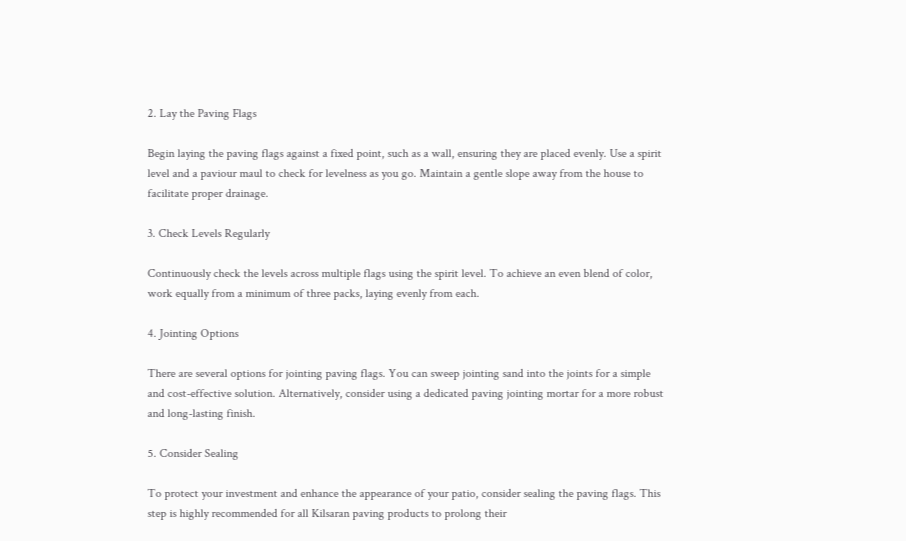2. Lay the Paving Flags

Begin laying the paving flags against a fixed point, such as a wall, ensuring they are placed evenly. Use a spirit level and a paviour maul to check for levelness as you go. Maintain a gentle slope away from the house to facilitate proper drainage.

3. Check Levels Regularly

Continuously check the levels across multiple flags using the spirit level. To achieve an even blend of color, work equally from a minimum of three packs, laying evenly from each.

4. Jointing Options

There are several options for jointing paving flags. You can sweep jointing sand into the joints for a simple and cost-effective solution. Alternatively, consider using a dedicated paving jointing mortar for a more robust and long-lasting finish.

5. Consider Sealing

To protect your investment and enhance the appearance of your patio, consider sealing the paving flags. This step is highly recommended for all Kilsaran paving products to prolong their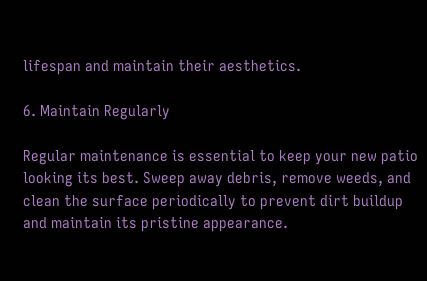lifespan and maintain their aesthetics.

6. Maintain Regularly

Regular maintenance is essential to keep your new patio looking its best. Sweep away debris, remove weeds, and clean the surface periodically to prevent dirt buildup and maintain its pristine appearance.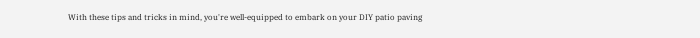With these tips and tricks in mind, you're well-equipped to embark on your DIY patio paving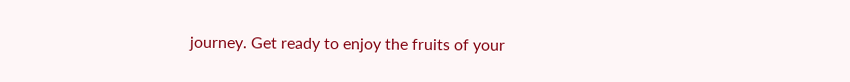journey. Get ready to enjoy the fruits of your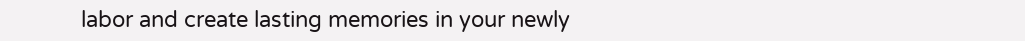labor and create lasting memories in your newly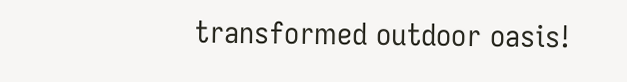transformed outdoor oasis!